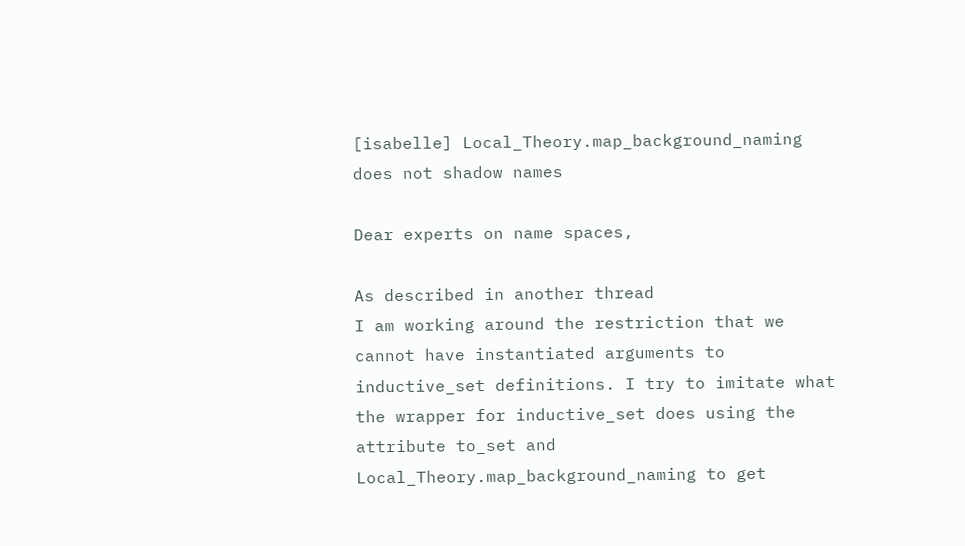[isabelle] Local_Theory.map_background_naming does not shadow names

Dear experts on name spaces,

As described in another thread
I am working around the restriction that we cannot have instantiated arguments to inductive_set definitions. I try to imitate what the wrapper for inductive_set does using the attribute to_set and Local_Theory.map_background_naming to get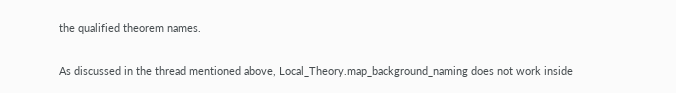the qualified theorem names.

As discussed in the thread mentioned above, Local_Theory.map_background_naming does not work inside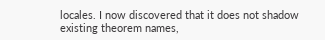locales. I now discovered that it does not shadow existing theorem names,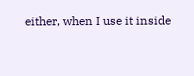either, when I use it inside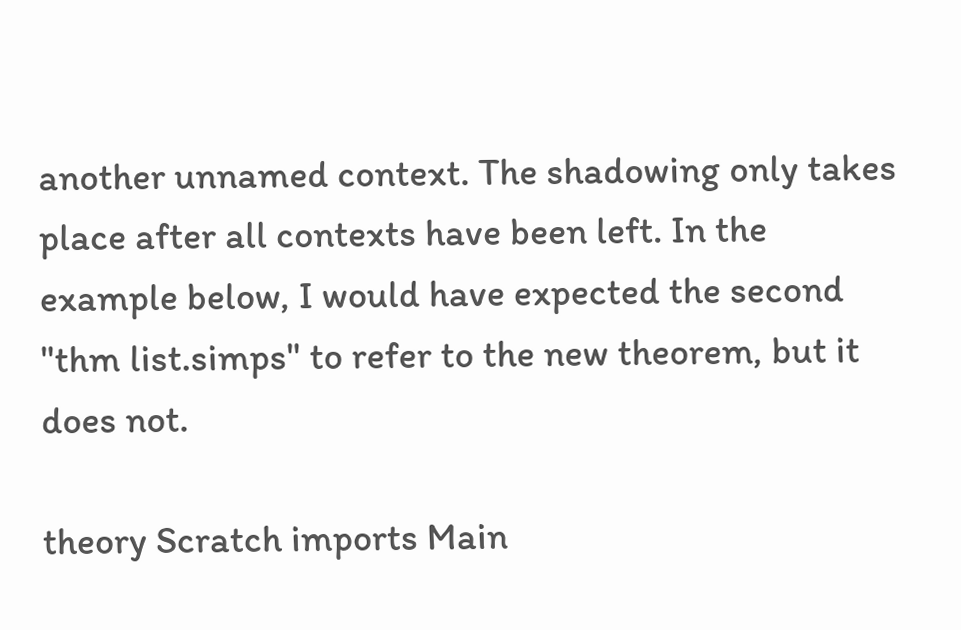another unnamed context. The shadowing only takes place after all contexts have been left. In the example below, I would have expected the second "thm list.simps" to refer to the new theorem, but it does not.

theory Scratch imports Main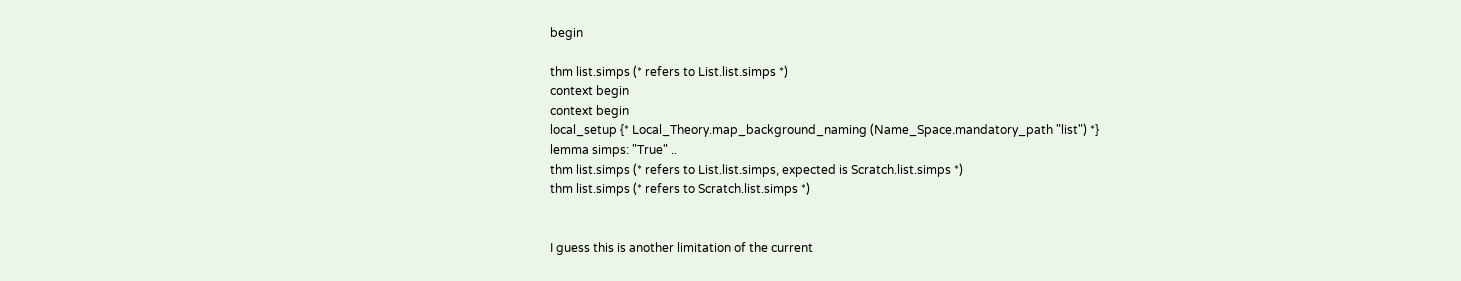begin

thm list.simps (* refers to List.list.simps *)
context begin
context begin
local_setup {* Local_Theory.map_background_naming (Name_Space.mandatory_path "list") *}
lemma simps: "True" ..
thm list.simps (* refers to List.list.simps, expected is Scratch.list.simps *)
thm list.simps (* refers to Scratch.list.simps *)


I guess this is another limitation of the current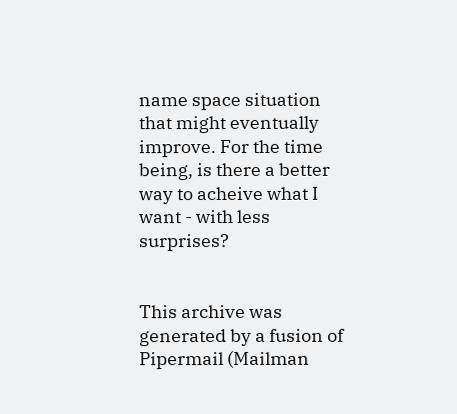name space situation that might eventually improve. For the time being, is there a better way to acheive what I want - with less surprises?


This archive was generated by a fusion of Pipermail (Mailman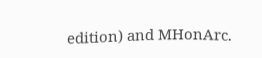edition) and MHonArc.